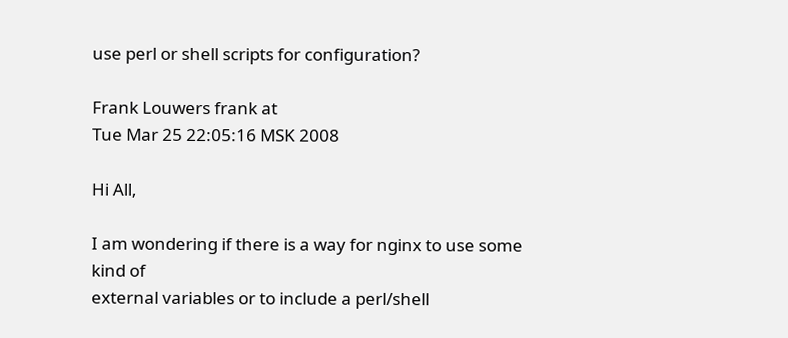use perl or shell scripts for configuration?

Frank Louwers frank at
Tue Mar 25 22:05:16 MSK 2008

Hi All,

I am wondering if there is a way for nginx to use some kind of
external variables or to include a perl/shell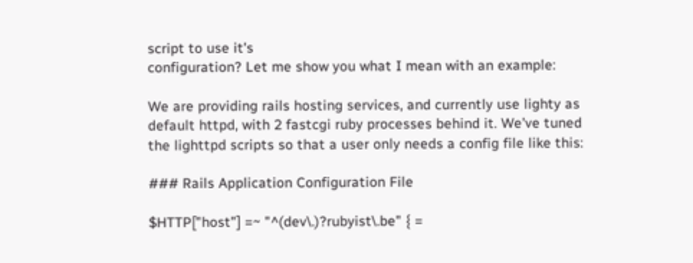script to use it's
configuration? Let me show you what I mean with an example:

We are providing rails hosting services, and currently use lighty as
default httpd, with 2 fastcgi ruby processes behind it. We've tuned
the lighttpd scripts so that a user only needs a config file like this:

### Rails Application Configuration File

$HTTP["host"] =~ "^(dev\.)?rubyist\.be" { =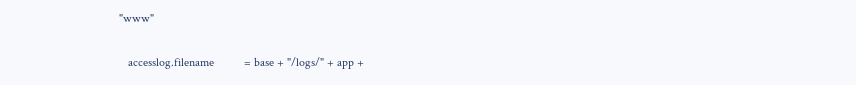"www"

   accesslog.filename          = base + "/logs/" + app +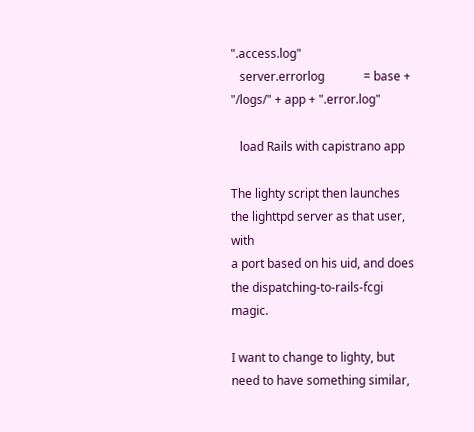".access.log"
   server.errorlog             = base + "/logs/" + app + ".error.log"

   load Rails with capistrano app

The lighty script then launches the lighttpd server as that user, with
a port based on his uid, and does the dispatching-to-rails-fcgi magic.

I want to change to lighty, but need to have something similar,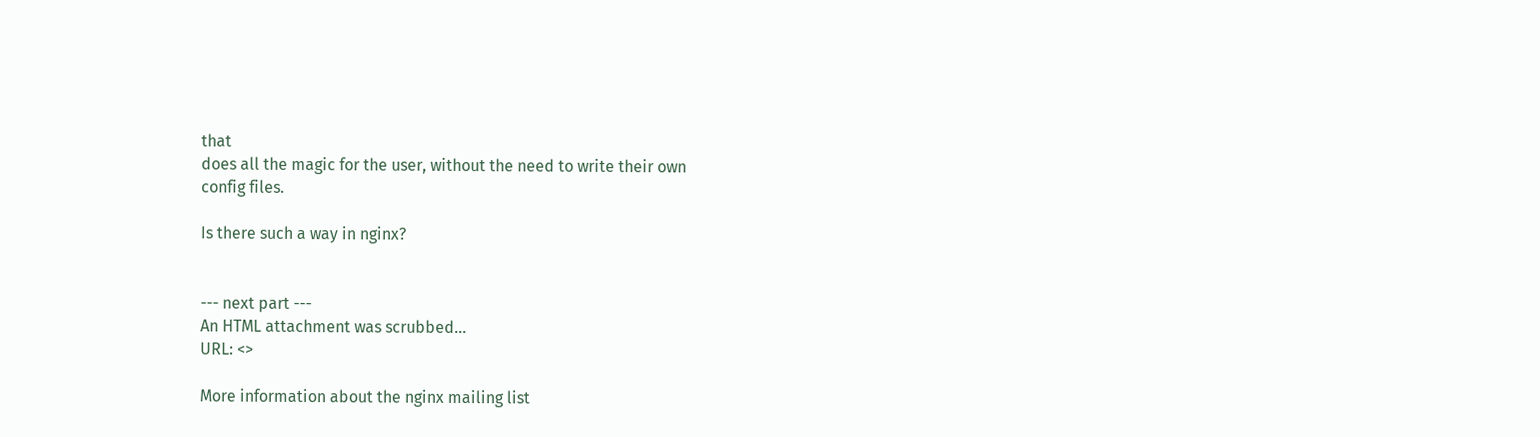that
does all the magic for the user, without the need to write their own
config files.

Is there such a way in nginx?


--- next part ---
An HTML attachment was scrubbed...
URL: <>

More information about the nginx mailing list